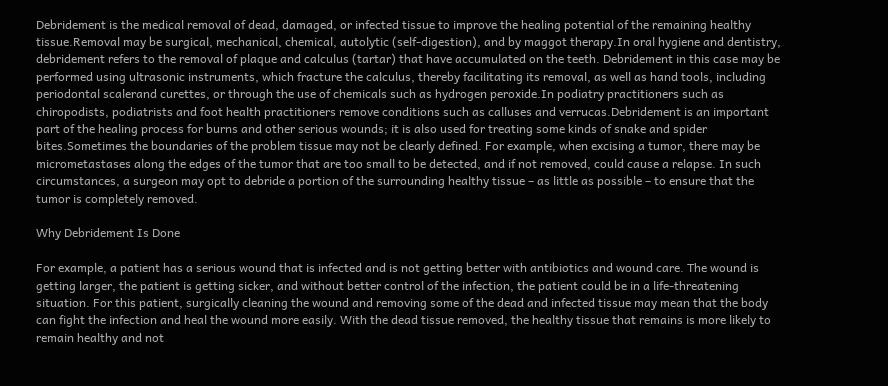Debridement is the medical removal of dead, damaged, or infected tissue to improve the healing potential of the remaining healthy tissue.Removal may be surgical, mechanical, chemical, autolytic (self-digestion), and by maggot therapy.In oral hygiene and dentistry, debridement refers to the removal of plaque and calculus (tartar) that have accumulated on the teeth. Debridement in this case may be performed using ultrasonic instruments, which fracture the calculus, thereby facilitating its removal, as well as hand tools, including periodontal scalerand curettes, or through the use of chemicals such as hydrogen peroxide.In podiatry practitioners such as chiropodists, podiatrists and foot health practitioners remove conditions such as calluses and verrucas.Debridement is an important part of the healing process for burns and other serious wounds; it is also used for treating some kinds of snake and spider bites.Sometimes the boundaries of the problem tissue may not be clearly defined. For example, when excising a tumor, there may be micrometastases along the edges of the tumor that are too small to be detected, and if not removed, could cause a relapse. In such circumstances, a surgeon may opt to debride a portion of the surrounding healthy tissue – as little as possible – to ensure that the tumor is completely removed.

Why Debridement Is Done

For example, a patient has a serious wound that is infected and is not getting better with antibiotics and wound care. The wound is getting larger, the patient is getting sicker, and without better control of the infection, the patient could be in a life-threatening situation. For this patient, surgically cleaning the wound and removing some of the dead and infected tissue may mean that the body can fight the infection and heal the wound more easily. With the dead tissue removed, the healthy tissue that remains is more likely to remain healthy and not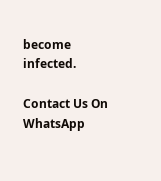become infected.

Contact Us On WhatsApp